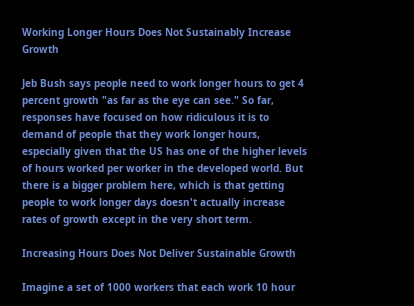Working Longer Hours Does Not Sustainably Increase Growth

Jeb Bush says people need to work longer hours to get 4 percent growth "as far as the eye can see." So far, responses have focused on how ridiculous it is to demand of people that they work longer hours, especially given that the US has one of the higher levels of hours worked per worker in the developed world. But there is a bigger problem here, which is that getting people to work longer days doesn't actually increase rates of growth except in the very short term.

Increasing Hours Does Not Deliver Sustainable Growth

Imagine a set of 1000 workers that each work 10 hour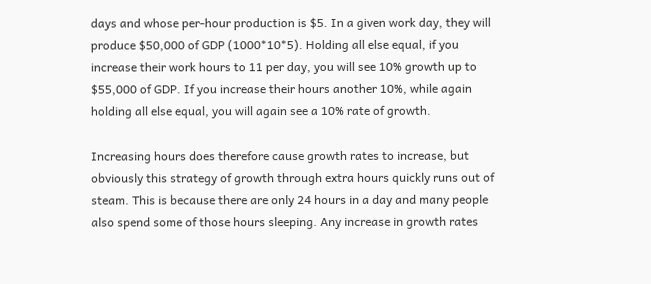days and whose per-hour production is $5. In a given work day, they will produce $50,000 of GDP (1000*10*5). Holding all else equal, if you increase their work hours to 11 per day, you will see 10% growth up to $55,000 of GDP. If you increase their hours another 10%, while again holding all else equal, you will again see a 10% rate of growth.

Increasing hours does therefore cause growth rates to increase, but obviously this strategy of growth through extra hours quickly runs out of steam. This is because there are only 24 hours in a day and many people also spend some of those hours sleeping. Any increase in growth rates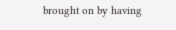brought on by having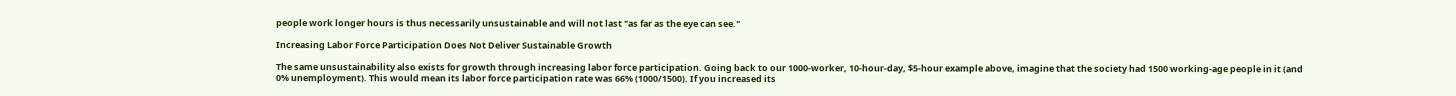people work longer hours is thus necessarily unsustainable and will not last "as far as the eye can see."

Increasing Labor Force Participation Does Not Deliver Sustainable Growth

The same unsustainability also exists for growth through increasing labor force participation. Going back to our 1000-worker, 10-hour-day, $5-hour example above, imagine that the society had 1500 working-age people in it (and 0% unemployment). This would mean its labor force participation rate was 66% (1000/1500). If you increased its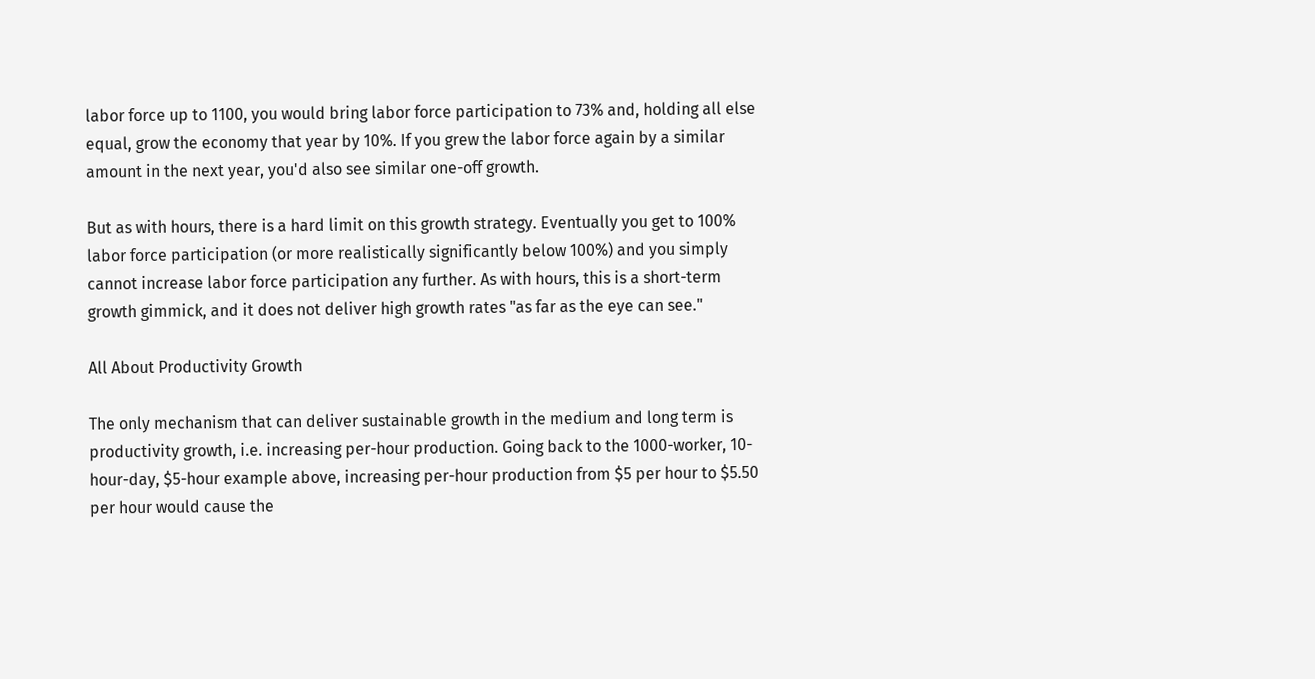labor force up to 1100, you would bring labor force participation to 73% and, holding all else equal, grow the economy that year by 10%. If you grew the labor force again by a similar amount in the next year, you'd also see similar one-off growth.

But as with hours, there is a hard limit on this growth strategy. Eventually you get to 100% labor force participation (or more realistically significantly below 100%) and you simply cannot increase labor force participation any further. As with hours, this is a short-term growth gimmick, and it does not deliver high growth rates "as far as the eye can see."

All About Productivity Growth

The only mechanism that can deliver sustainable growth in the medium and long term is productivity growth, i.e. increasing per-hour production. Going back to the 1000-worker, 10-hour-day, $5-hour example above, increasing per-hour production from $5 per hour to $5.50 per hour would cause the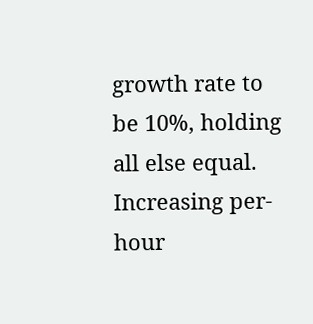growth rate to be 10%, holding all else equal. Increasing per-hour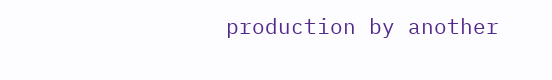production by another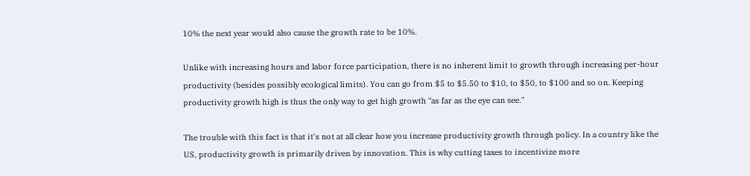10% the next year would also cause the growth rate to be 10%.

Unlike with increasing hours and labor force participation, there is no inherent limit to growth through increasing per-hour productivity (besides possibly ecological limits). You can go from $5 to $5.50 to $10, to $50, to $100 and so on. Keeping productivity growth high is thus the only way to get high growth "as far as the eye can see."

The trouble with this fact is that it's not at all clear how you increase productivity growth through policy. In a country like the US, productivity growth is primarily driven by innovation. This is why cutting taxes to incentivize more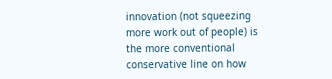innovation (not squeezing more work out of people) is the more conventional conservative line on how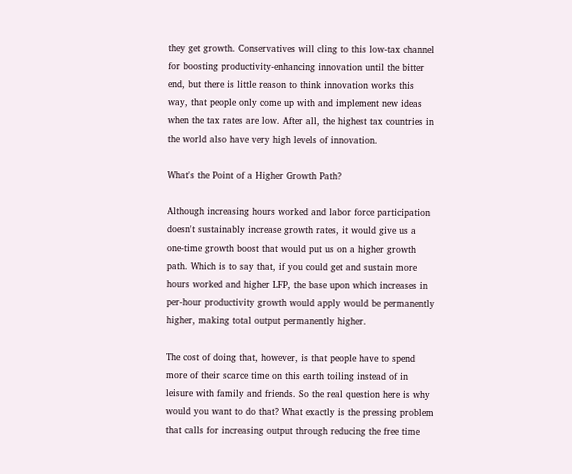they get growth. Conservatives will cling to this low-tax channel for boosting productivity-enhancing innovation until the bitter end, but there is little reason to think innovation works this way, that people only come up with and implement new ideas when the tax rates are low. After all, the highest tax countries in the world also have very high levels of innovation.

What's the Point of a Higher Growth Path?

Although increasing hours worked and labor force participation doesn't sustainably increase growth rates, it would give us a one-time growth boost that would put us on a higher growth path. Which is to say that, if you could get and sustain more hours worked and higher LFP, the base upon which increases in per-hour productivity growth would apply would be permanently higher, making total output permanently higher.

The cost of doing that, however, is that people have to spend more of their scarce time on this earth toiling instead of in leisure with family and friends. So the real question here is why would you want to do that? What exactly is the pressing problem that calls for increasing output through reducing the free time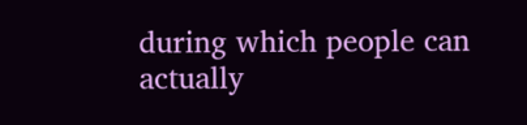during which people can actually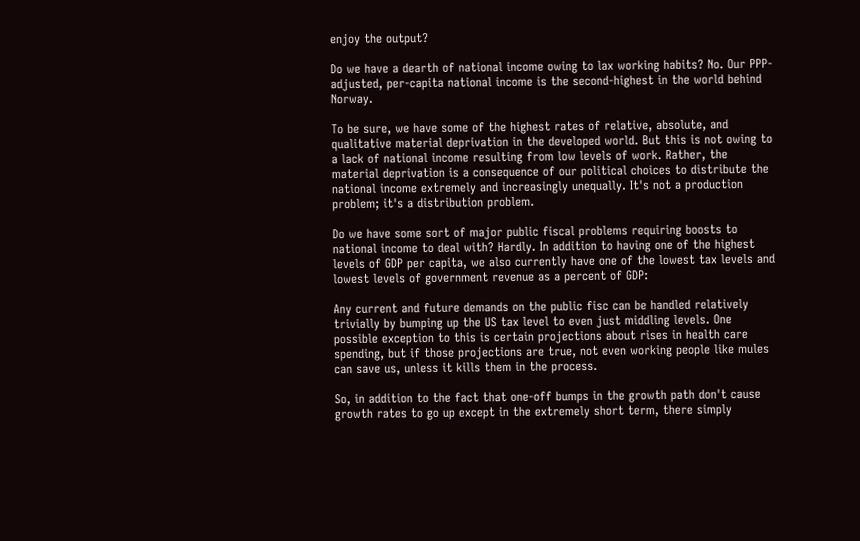enjoy the output?

Do we have a dearth of national income owing to lax working habits? No. Our PPP-adjusted, per-capita national income is the second-highest in the world behind Norway.

To be sure, we have some of the highest rates of relative, absolute, and qualitative material deprivation in the developed world. But this is not owing to a lack of national income resulting from low levels of work. Rather, the material deprivation is a consequence of our political choices to distribute the national income extremely and increasingly unequally. It's not a production problem; it's a distribution problem.

Do we have some sort of major public fiscal problems requiring boosts to national income to deal with? Hardly. In addition to having one of the highest levels of GDP per capita, we also currently have one of the lowest tax levels and lowest levels of government revenue as a percent of GDP:

Any current and future demands on the public fisc can be handled relatively trivially by bumping up the US tax level to even just middling levels. One possible exception to this is certain projections about rises in health care spending, but if those projections are true, not even working people like mules can save us, unless it kills them in the process.

So, in addition to the fact that one-off bumps in the growth path don't cause growth rates to go up except in the extremely short term, there simply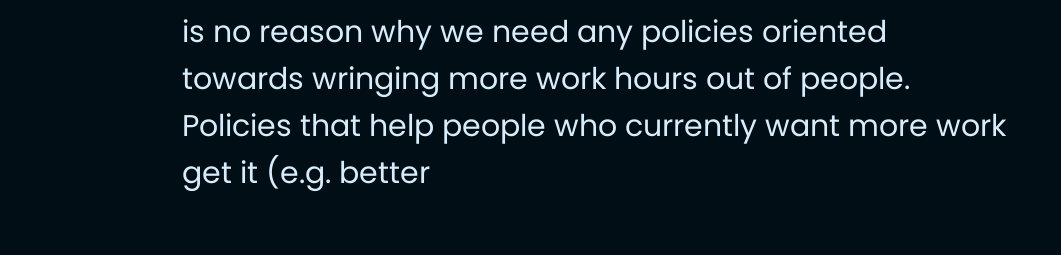is no reason why we need any policies oriented towards wringing more work hours out of people. Policies that help people who currently want more work get it (e.g. better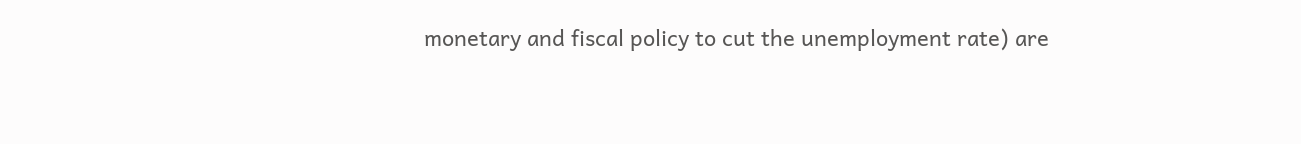monetary and fiscal policy to cut the unemployment rate) are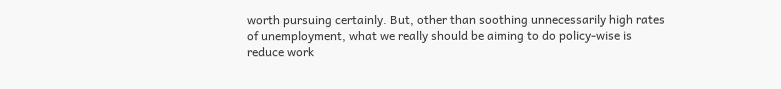worth pursuing certainly. But, other than soothing unnecessarily high rates of unemployment, what we really should be aiming to do policy-wise is reduce work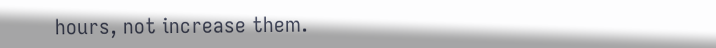hours, not increase them.